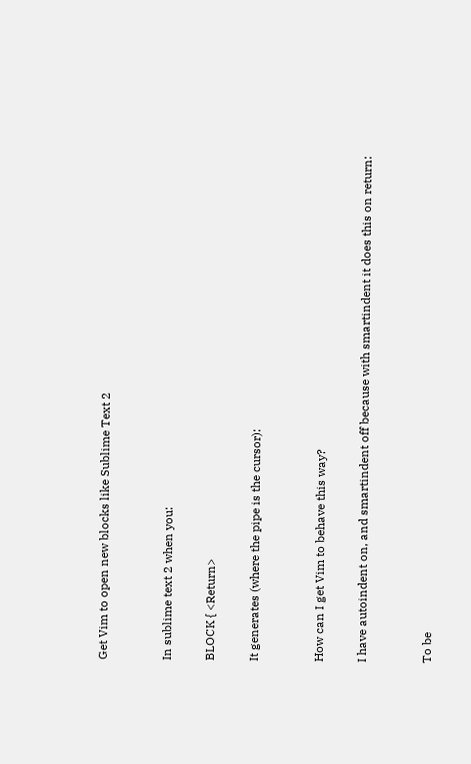Get Vim to open new blocks like Sublime Text 2


In sublime text 2 when you:

BLOCK { <Return>

It generates (where the pipe is the cursor):


How can I get Vim to behave this way?

I have autoindent on, and smartindent off because with smartindent it does this on return:


To be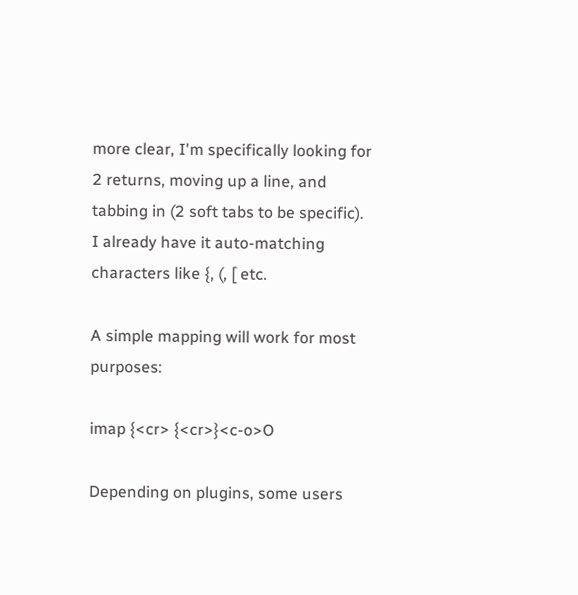more clear, I'm specifically looking for 2 returns, moving up a line, and tabbing in (2 soft tabs to be specific). I already have it auto-matching characters like {, (, [ etc.

A simple mapping will work for most purposes:

imap {<cr> {<cr>}<c-o>O

Depending on plugins, some users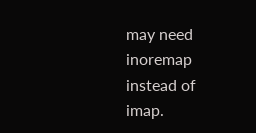may need inoremap instead of imap.